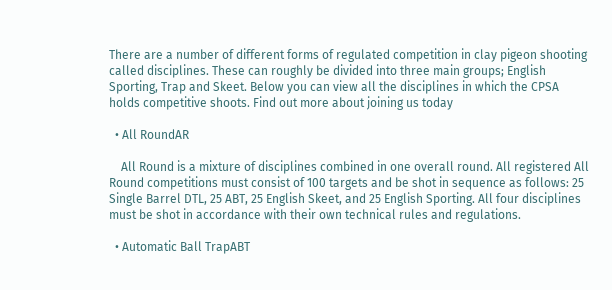There are a number of different forms of regulated competition in clay pigeon shooting called disciplines. These can roughly be divided into three main groups; English Sporting, Trap and Skeet. Below you can view all the disciplines in which the CPSA holds competitive shoots. Find out more about joining us today

  • All RoundAR

    All Round is a mixture of disciplines combined in one overall round. All registered All Round competitions must consist of 100 targets and be shot in sequence as follows: 25 Single Barrel DTL, 25 ABT, 25 English Skeet, and 25 English Sporting. All four disciplines must be shot in accordance with their own technical rules and regulations.

  • Automatic Ball TrapABT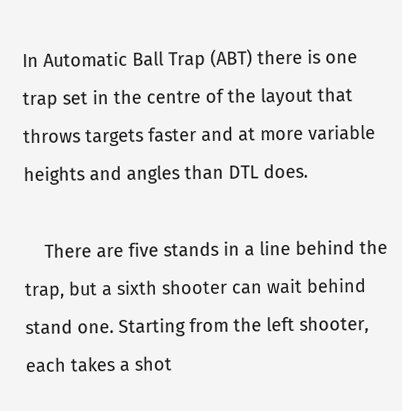In Automatic Ball Trap (ABT) there is one trap set in the centre of the layout that throws targets faster and at more variable heights and angles than DTL does.

    There are five stands in a line behind the trap, but a sixth shooter can wait behind stand one. Starting from the left shooter, each takes a shot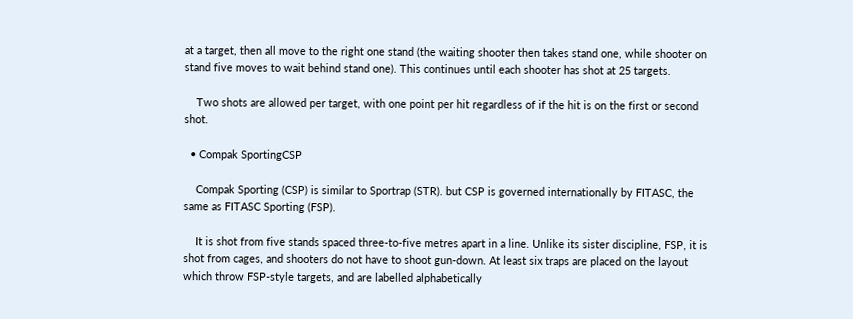at a target, then all move to the right one stand (the waiting shooter then takes stand one, while shooter on stand five moves to wait behind stand one). This continues until each shooter has shot at 25 targets.

    Two shots are allowed per target, with one point per hit regardless of if the hit is on the first or second shot.

  • Compak SportingCSP

    Compak Sporting (CSP) is similar to Sportrap (STR). but CSP is governed internationally by FITASC, the same as FITASC Sporting (FSP).

    It is shot from five stands spaced three-to-five metres apart in a line. Unlike its sister discipline, FSP, it is shot from cages, and shooters do not have to shoot gun-down. At least six traps are placed on the layout which throw FSP-style targets, and are labelled alphabetically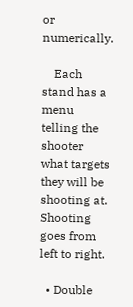or numerically.

    Each stand has a menu telling the shooter what targets they will be shooting at. Shooting goes from left to right.

  • Double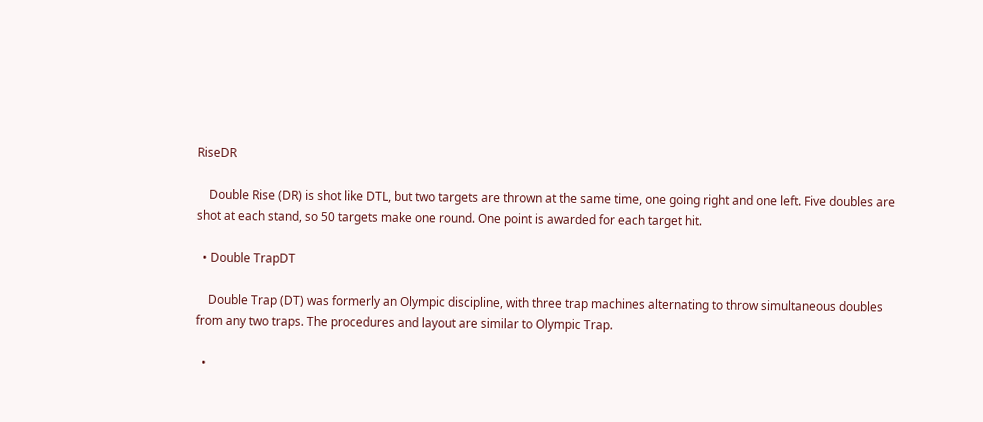RiseDR

    Double Rise (DR) is shot like DTL, but two targets are thrown at the same time, one going right and one left. Five doubles are shot at each stand, so 50 targets make one round. One point is awarded for each target hit.

  • Double TrapDT

    Double Trap (DT) was formerly an Olympic discipline, with three trap machines alternating to throw simultaneous doubles from any two traps. The procedures and layout are similar to Olympic Trap.

  •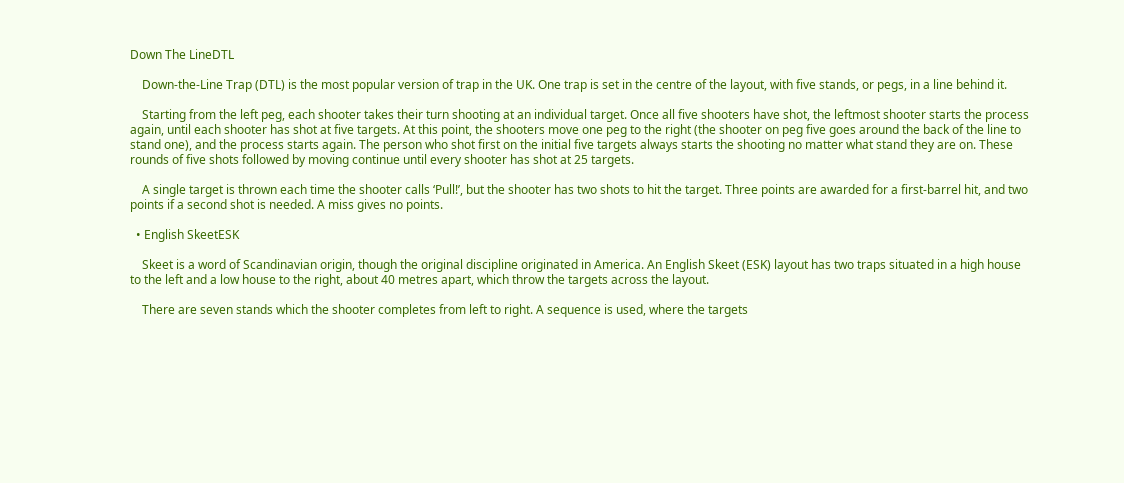Down The LineDTL

    Down-the-Line Trap (DTL) is the most popular version of trap in the UK. One trap is set in the centre of the layout, with five stands, or pegs, in a line behind it.

    Starting from the left peg, each shooter takes their turn shooting at an individual target. Once all five shooters have shot, the leftmost shooter starts the process again, until each shooter has shot at five targets. At this point, the shooters move one peg to the right (the shooter on peg five goes around the back of the line to stand one), and the process starts again. The person who shot first on the initial five targets always starts the shooting no matter what stand they are on. These rounds of five shots followed by moving continue until every shooter has shot at 25 targets.

    A single target is thrown each time the shooter calls ‘Pull!’, but the shooter has two shots to hit the target. Three points are awarded for a first-barrel hit, and two points if a second shot is needed. A miss gives no points.

  • English SkeetESK

    Skeet is a word of Scandinavian origin, though the original discipline originated in America. An English Skeet (ESK) layout has two traps situated in a high house to the left and a low house to the right, about 40 metres apart, which throw the targets across the layout.

    There are seven stands which the shooter completes from left to right. A sequence is used, where the targets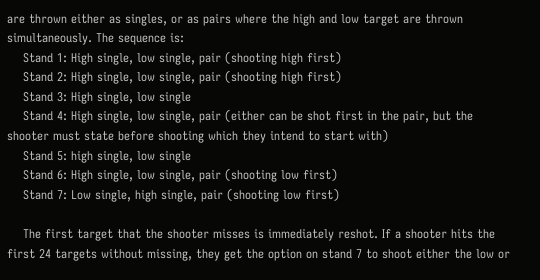are thrown either as singles, or as pairs where the high and low target are thrown simultaneously. The sequence is:
    Stand 1: High single, low single, pair (shooting high first)
    Stand 2: High single, low single, pair (shooting high first)
    Stand 3: High single, low single
    Stand 4: High single, low single, pair (either can be shot first in the pair, but the shooter must state before shooting which they intend to start with)
    Stand 5: high single, low single
    Stand 6: High single, low single, pair (shooting low first)
    Stand 7: Low single, high single, pair (shooting low first)

    The first target that the shooter misses is immediately reshot. If a shooter hits the first 24 targets without missing, they get the option on stand 7 to shoot either the low or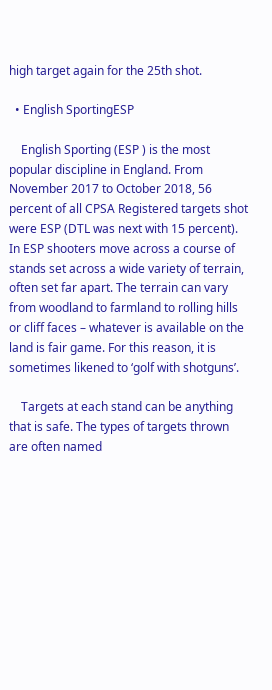high target again for the 25th shot.

  • English SportingESP

    English Sporting (ESP ) is the most popular discipline in England. From November 2017 to October 2018, 56 percent of all CPSA Registered targets shot were ESP (DTL was next with 15 percent). In ESP shooters move across a course of stands set across a wide variety of terrain, often set far apart. The terrain can vary from woodland to farmland to rolling hills or cliff faces – whatever is available on the land is fair game. For this reason, it is sometimes likened to ‘golf with shotguns’.

    Targets at each stand can be anything that is safe. The types of targets thrown are often named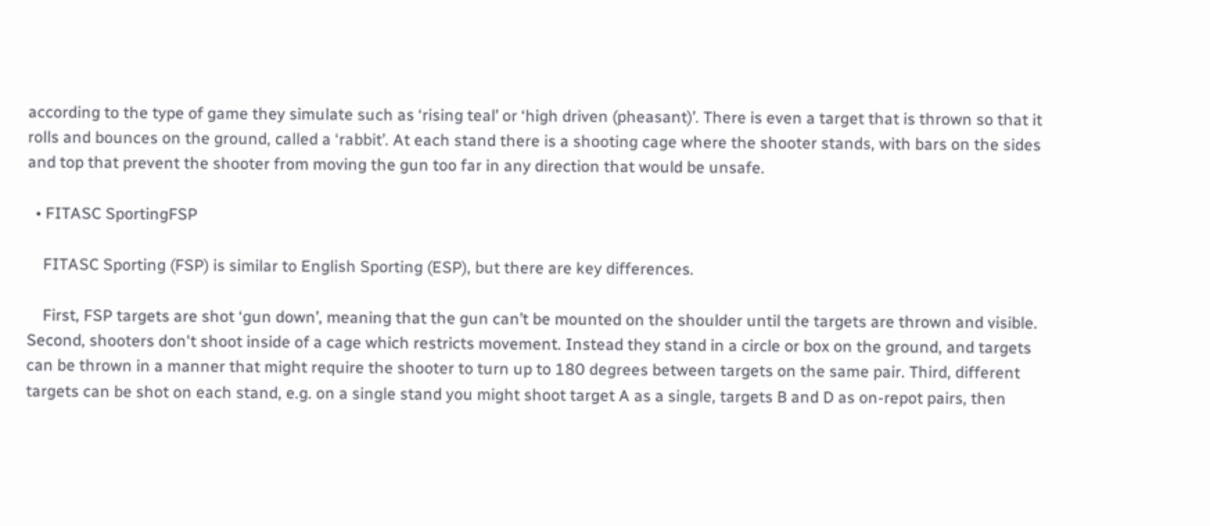according to the type of game they simulate such as ‘rising teal’ or ‘high driven (pheasant)’. There is even a target that is thrown so that it rolls and bounces on the ground, called a ‘rabbit’. At each stand there is a shooting cage where the shooter stands, with bars on the sides and top that prevent the shooter from moving the gun too far in any direction that would be unsafe.

  • FITASC SportingFSP

    FITASC Sporting (FSP) is similar to English Sporting (ESP), but there are key differences.

    First, FSP targets are shot ‘gun down’, meaning that the gun can’t be mounted on the shoulder until the targets are thrown and visible. Second, shooters don't shoot inside of a cage which restricts movement. Instead they stand in a circle or box on the ground, and targets can be thrown in a manner that might require the shooter to turn up to 180 degrees between targets on the same pair. Third, different targets can be shot on each stand, e.g. on a single stand you might shoot target A as a single, targets B and D as on-repot pairs, then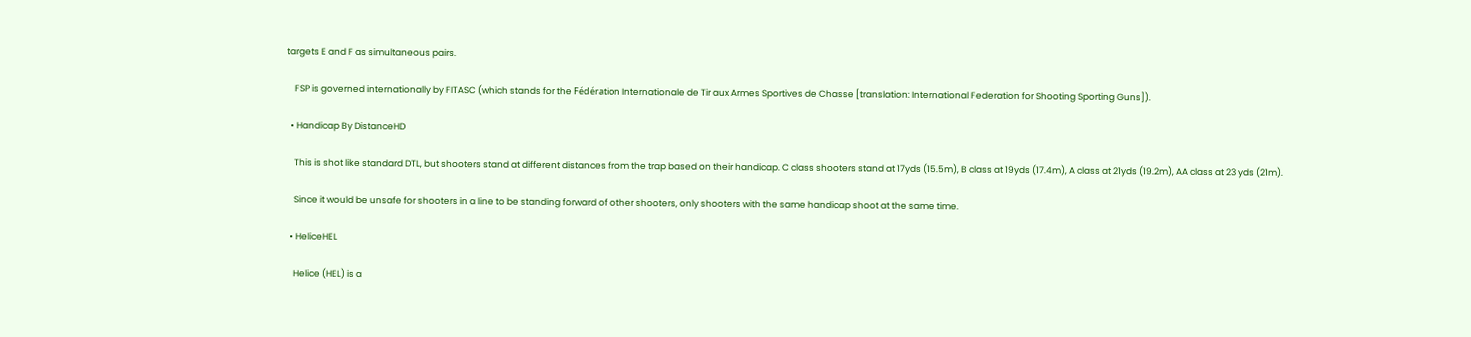targets E and F as simultaneous pairs.

    FSP is governed internationally by FITASC (which stands for the Fédération Internationale de Tir aux Armes Sportives de Chasse [translation: International Federation for Shooting Sporting Guns]).

  • Handicap By DistanceHD

    This is shot like standard DTL, but shooters stand at different distances from the trap based on their handicap. C class shooters stand at 17yds (15.5m), B class at 19yds (17.4m), A class at 21yds (19.2m), AA class at 23 yds (21m).

    Since it would be unsafe for shooters in a line to be standing forward of other shooters, only shooters with the same handicap shoot at the same time.

  • HeliceHEL

    Helice (HEL) is a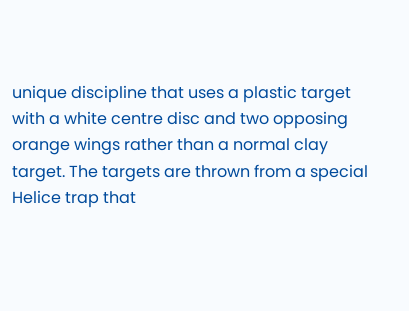unique discipline that uses a plastic target with a white centre disc and two opposing orange wings rather than a normal clay target. The targets are thrown from a special Helice trap that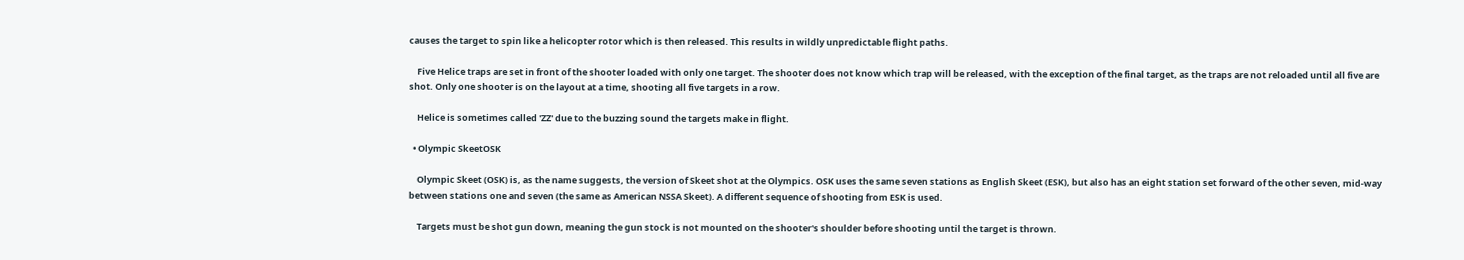causes the target to spin like a helicopter rotor which is then released. This results in wildly unpredictable flight paths.

    Five Helice traps are set in front of the shooter loaded with only one target. The shooter does not know which trap will be released, with the exception of the final target, as the traps are not reloaded until all five are shot. Only one shooter is on the layout at a time, shooting all five targets in a row.

    Helice is sometimes called 'ZZ' due to the buzzing sound the targets make in flight.

  • Olympic SkeetOSK

    Olympic Skeet (OSK) is, as the name suggests, the version of Skeet shot at the Olympics. OSK uses the same seven stations as English Skeet (ESK), but also has an eight station set forward of the other seven, mid-way between stations one and seven (the same as American NSSA Skeet). A different sequence of shooting from ESK is used.

    Targets must be shot gun down, meaning the gun stock is not mounted on the shooter's shoulder before shooting until the target is thrown.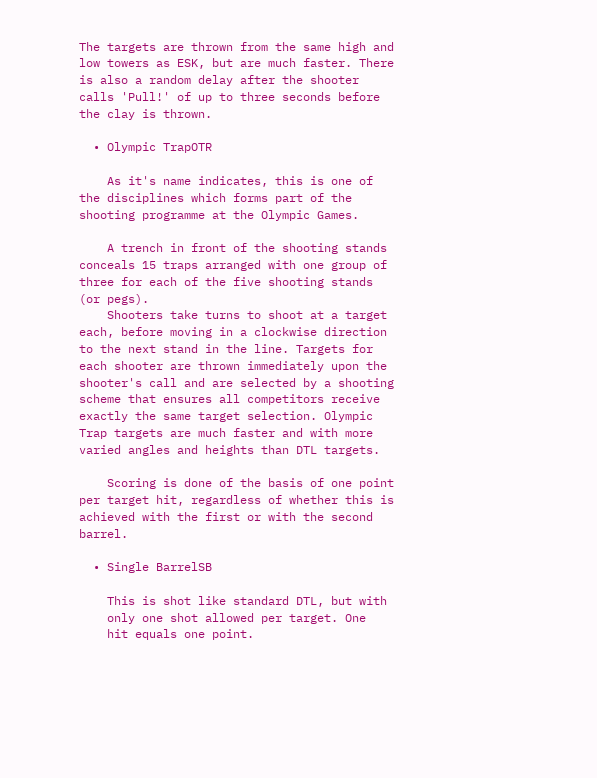The targets are thrown from the same high and low towers as ESK, but are much faster. There is also a random delay after the shooter calls 'Pull!' of up to three seconds before the clay is thrown.

  • Olympic TrapOTR

    As it's name indicates, this is one of the disciplines which forms part of the shooting programme at the Olympic Games.

    A trench in front of the shooting stands conceals 15 traps arranged with one group of three for each of the five shooting stands (or pegs).
    Shooters take turns to shoot at a target each, before moving in a clockwise direction to the next stand in the line. Targets for each shooter are thrown immediately upon the shooter's call and are selected by a shooting scheme that ensures all competitors receive exactly the same target selection. Olympic Trap targets are much faster and with more varied angles and heights than DTL targets.

    Scoring is done of the basis of one point per target hit, regardless of whether this is achieved with the first or with the second barrel.

  • Single BarrelSB

    This is shot like standard DTL, but with
    only one shot allowed per target. One
    hit equals one point.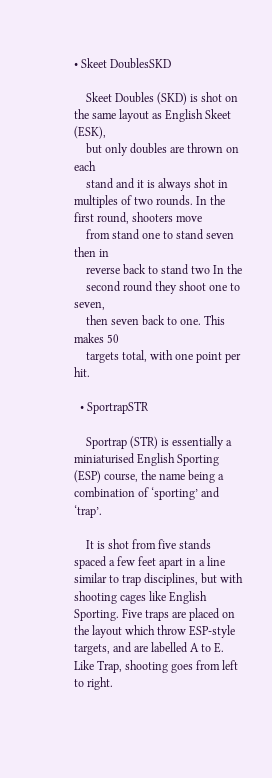• Skeet DoublesSKD

    Skeet Doubles (SKD) is shot on the same layout as English Skeet (ESK),
    but only doubles are thrown on each
    stand and it is always shot in multiples of two rounds. In the first round, shooters move
    from stand one to stand seven then in
    reverse back to stand two In the
    second round they shoot one to seven,
    then seven back to one. This makes 50
    targets total, with one point per hit.

  • SportrapSTR

    Sportrap (STR) is essentially a miniaturised English Sporting (ESP) course, the name being a combination of ‘sporting’ and ‘trap’.

    It is shot from five stands spaced a few feet apart in a line similar to trap disciplines, but with shooting cages like English Sporting. Five traps are placed on the layout which throw ESP-style targets, and are labelled A to E. Like Trap, shooting goes from left to right.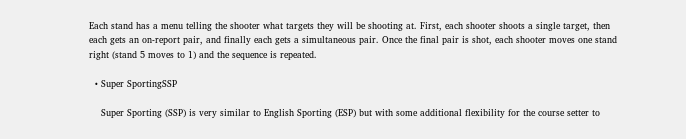Each stand has a menu telling the shooter what targets they will be shooting at. First, each shooter shoots a single target, then each gets an on-report pair, and finally each gets a simultaneous pair. Once the final pair is shot, each shooter moves one stand right (stand 5 moves to 1) and the sequence is repeated.

  • Super SportingSSP

    Super Sporting (SSP) is very similar to English Sporting (ESP) but with some additional flexibility for the course setter to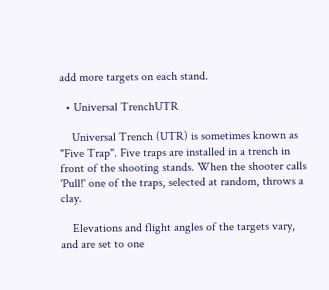add more targets on each stand.

  • Universal TrenchUTR

    Universal Trench (UTR) is sometimes known as "Five Trap". Five traps are installed in a trench in front of the shooting stands. When the shooter calls 'Pull!' one of the traps, selected at random, throws a clay.

    Elevations and flight angles of the targets vary, and are set to one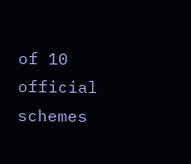of 10 official schemes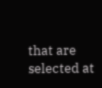that are selected at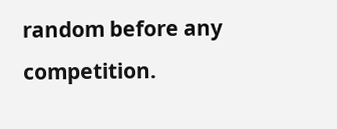random before any competition.